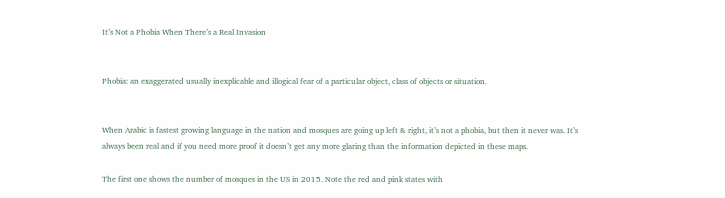It’s Not a Phobia When There’s a Real Invasion


Phobia: an exaggerated usually inexplicable and illogical fear of a particular object, class of objects or situation.


When Arabic is fastest growing language in the nation and mosques are going up left & right, it’s not a phobia, but then it never was. It’s always been real and if you need more proof it doesn’t get any more glaring than the information depicted in these maps.

The first one shows the number of mosques in the US in 2015. Note the red and pink states with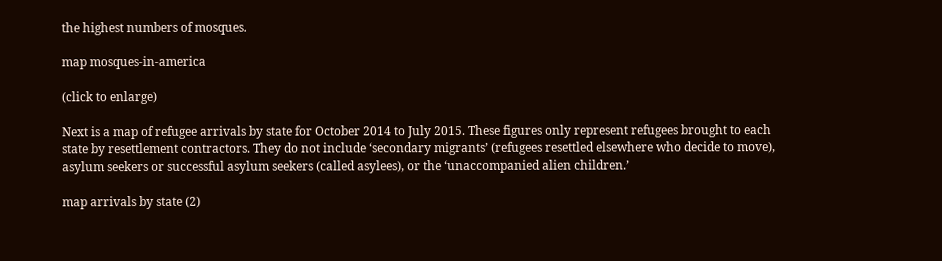the highest numbers of mosques.

map mosques-in-america

(click to enlarge)

Next is a map of refugee arrivals by state for October 2014 to July 2015. These figures only represent refugees brought to each state by resettlement contractors. They do not include ‘secondary migrants’ (refugees resettled elsewhere who decide to move), asylum seekers or successful asylum seekers (called asylees), or the ‘unaccompanied alien children.’

map arrivals by state (2)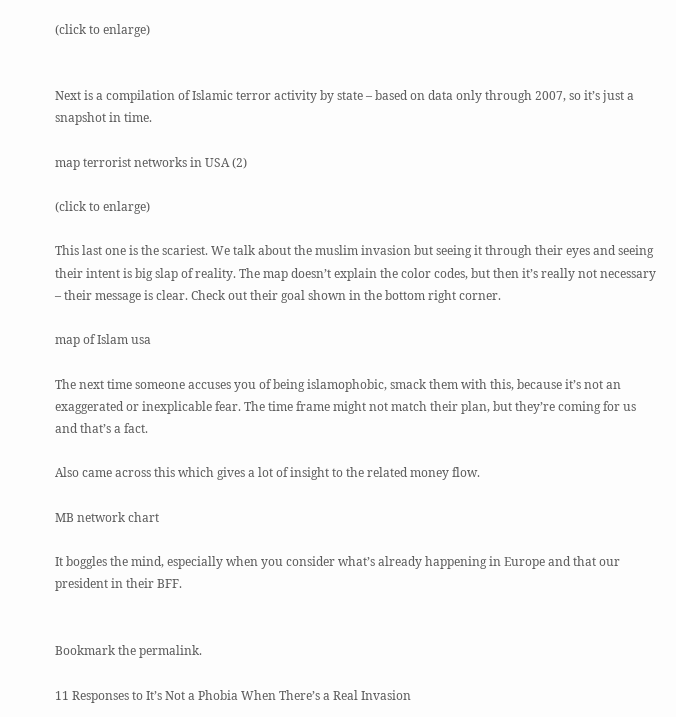(click to enlarge)


Next is a compilation of Islamic terror activity by state – based on data only through 2007, so it’s just a snapshot in time.

map terrorist networks in USA (2)

(click to enlarge)

This last one is the scariest. We talk about the muslim invasion but seeing it through their eyes and seeing their intent is big slap of reality. The map doesn’t explain the color codes, but then it’s really not necessary – their message is clear. Check out their goal shown in the bottom right corner.

map of Islam usa

The next time someone accuses you of being islamophobic, smack them with this, because it’s not an exaggerated or inexplicable fear. The time frame might not match their plan, but they’re coming for us and that’s a fact.

Also came across this which gives a lot of insight to the related money flow.

MB network chart

It boggles the mind, especially when you consider what’s already happening in Europe and that our president in their BFF.


Bookmark the permalink.

11 Responses to It’s Not a Phobia When There’s a Real Invasion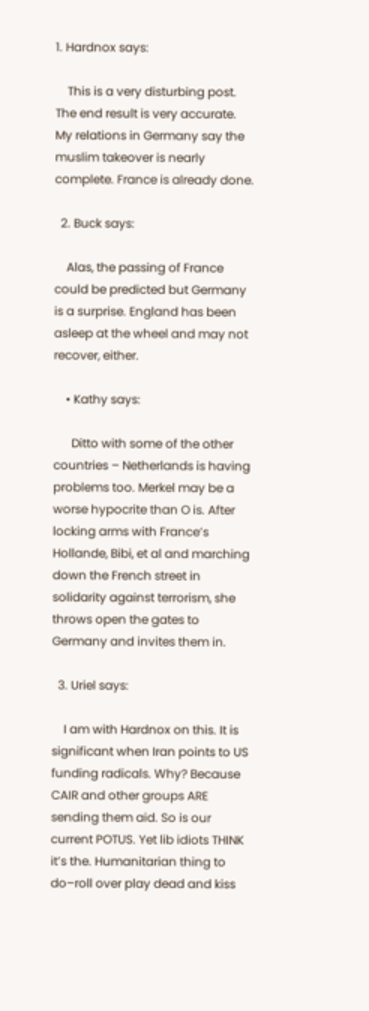1. Hardnox says:

    This is a very disturbing post. The end result is very accurate. My relations in Germany say the muslim takeover is nearly complete. France is already done.

  2. Buck says:

    Alas, the passing of France could be predicted but Germany is a surprise. England has been asleep at the wheel and may not recover, either.

    • Kathy says:

      Ditto with some of the other countries – Netherlands is having problems too. Merkel may be a worse hypocrite than O is. After locking arms with France’s Hollande, Bibi, et al and marching down the French street in solidarity against terrorism, she throws open the gates to Germany and invites them in.

  3. Uriel says:

    I am with Hardnox on this. It is significant when Iran points to US funding radicals. Why? Because CAIR and other groups ARE sending them aid. So is our current POTUS. Yet lib idiots THINK it’s the. Humanitarian thing to do–roll over play dead and kiss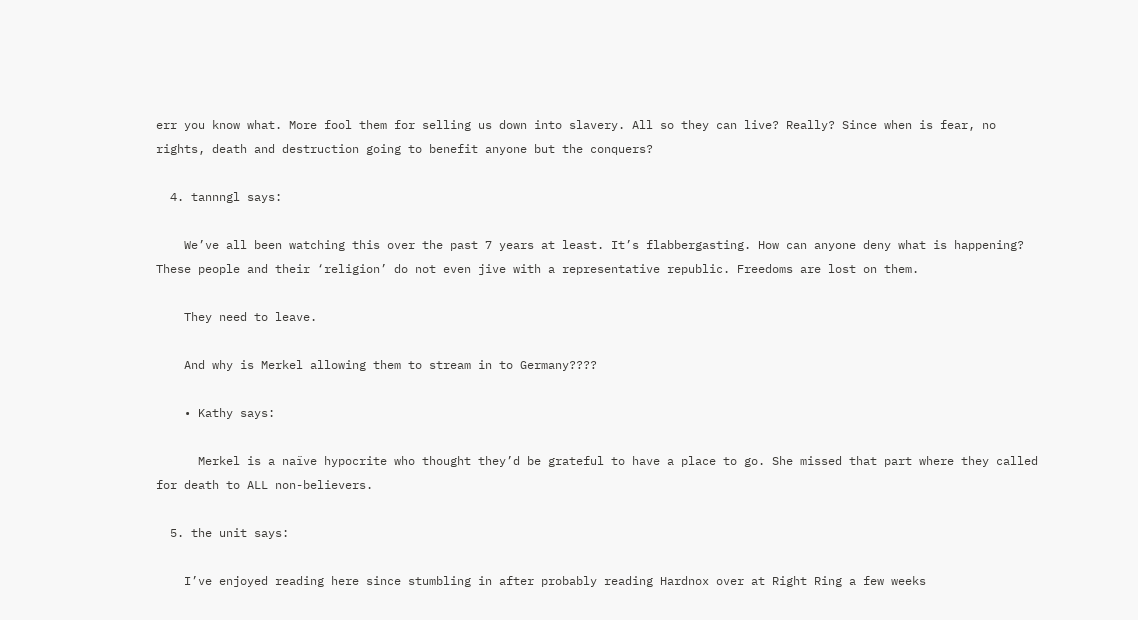err you know what. More fool them for selling us down into slavery. All so they can live? Really? Since when is fear, no rights, death and destruction going to benefit anyone but the conquers?

  4. tannngl says:

    We’ve all been watching this over the past 7 years at least. It’s flabbergasting. How can anyone deny what is happening? These people and their ‘religion’ do not even jive with a representative republic. Freedoms are lost on them.

    They need to leave.

    And why is Merkel allowing them to stream in to Germany????

    • Kathy says:

      Merkel is a naïve hypocrite who thought they’d be grateful to have a place to go. She missed that part where they called for death to ALL non-believers.

  5. the unit says:

    I’ve enjoyed reading here since stumbling in after probably reading Hardnox over at Right Ring a few weeks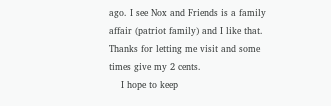ago. I see Nox and Friends is a family affair (patriot family) and I like that. Thanks for letting me visit and some times give my 2 cents.
    I hope to keep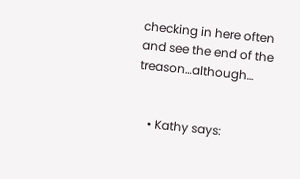checking in here often and see the end of the treason…although…


    • Kathy says: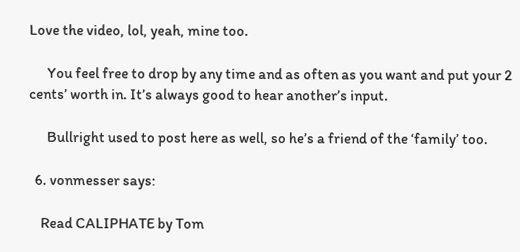Love the video, lol, yeah, mine too.

      You feel free to drop by any time and as often as you want and put your 2 cents’ worth in. It’s always good to hear another’s input.

      Bullright used to post here as well, so he’s a friend of the ‘family’ too.

  6. vonmesser says:

    Read CALIPHATE by Tom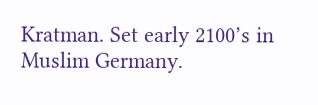Kratman. Set early 2100’s in Muslim Germany.